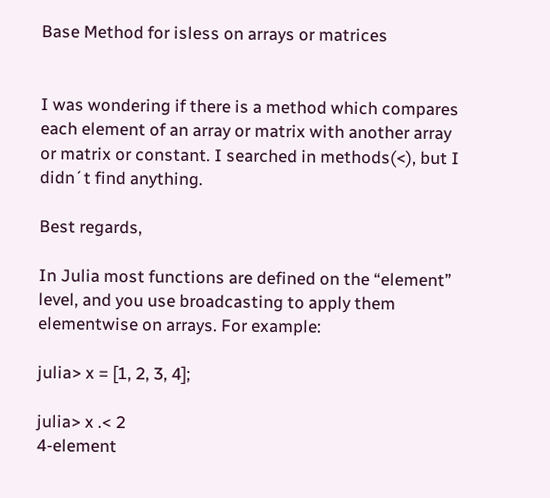Base Method for isless on arrays or matrices


I was wondering if there is a method which compares each element of an array or matrix with another array or matrix or constant. I searched in methods(<), but I didn´t find anything.

Best regards,

In Julia most functions are defined on the “element” level, and you use broadcasting to apply them elementwise on arrays. For example:

julia> x = [1, 2, 3, 4];

julia> x .< 2
4-element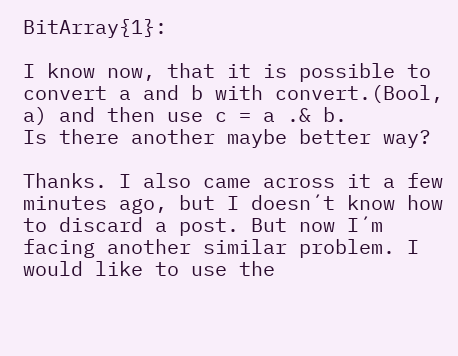BitArray{1}:

I know now, that it is possible to convert a and b with convert.(Bool, a) and then use c = a .& b.
Is there another maybe better way?

Thanks. I also came across it a few minutes ago, but I doesn´t know how to discard a post. But now I´m facing another similar problem. I would like to use the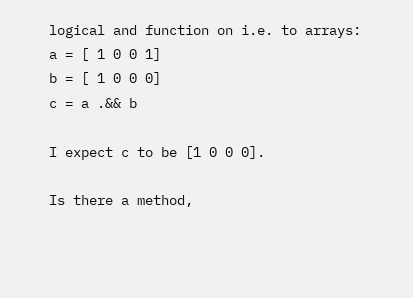logical and function on i.e. to arrays:
a = [ 1 0 0 1]
b = [ 1 0 0 0]
c = a .&& b

I expect c to be [1 0 0 0].

Is there a method,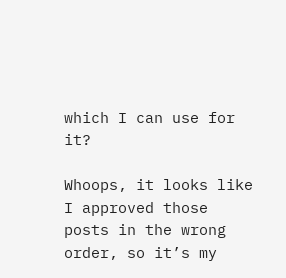which I can use for it?

Whoops, it looks like I approved those posts in the wrong order, so it’s my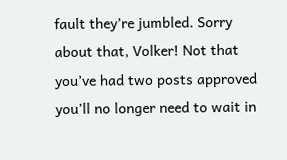fault they’re jumbled. Sorry about that, Volker! Not that you’ve had two posts approved you’ll no longer need to wait in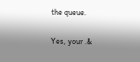the queue.

Yes, your .&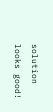solution looks good!